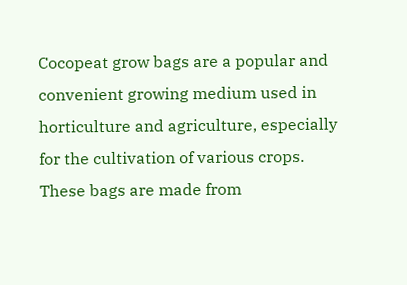Cocopeat grow bags are a popular and convenient growing medium used in horticulture and agriculture, especially for the cultivation of various crops. These bags are made from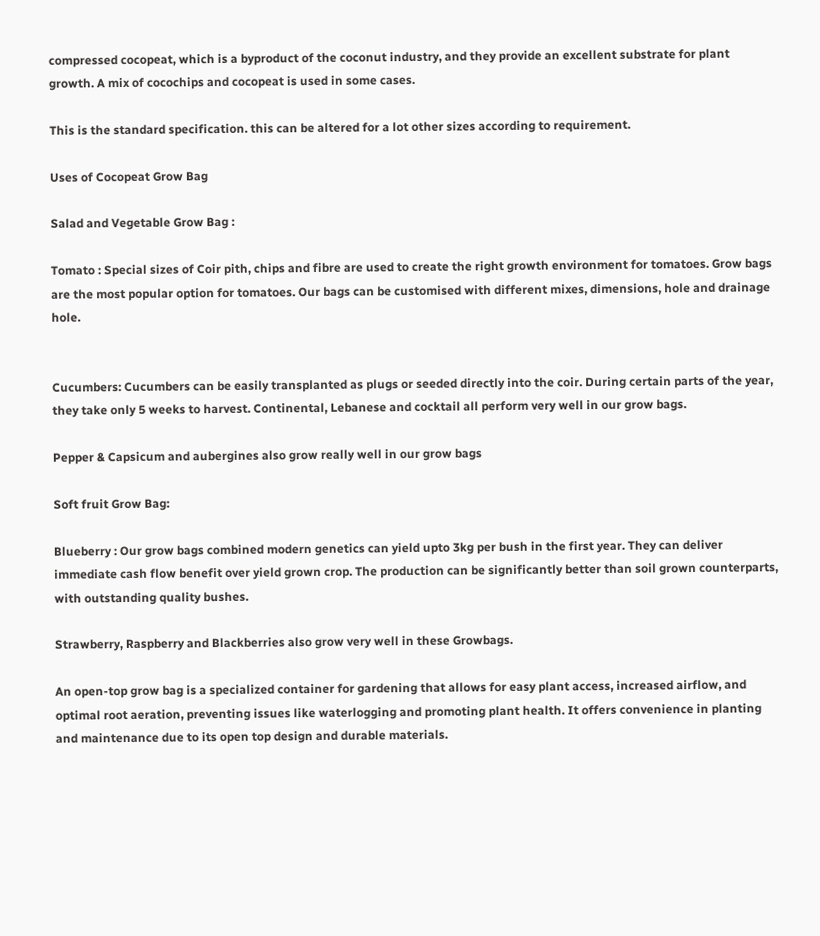compressed cocopeat, which is a byproduct of the coconut industry, and they provide an excellent substrate for plant growth. A mix of cocochips and cocopeat is used in some cases.

This is the standard specification. this can be altered for a lot other sizes according to requirement.

Uses of Cocopeat Grow Bag

Salad and Vegetable Grow Bag :

Tomato : Special sizes of Coir pith, chips and fibre are used to create the right growth environment for tomatoes. Grow bags are the most popular option for tomatoes. Our bags can be customised with different mixes, dimensions, hole and drainage hole.


Cucumbers: Cucumbers can be easily transplanted as plugs or seeded directly into the coir. During certain parts of the year, they take only 5 weeks to harvest. Continental, Lebanese and cocktail all perform very well in our grow bags.

Pepper & Capsicum and aubergines also grow really well in our grow bags

Soft fruit Grow Bag:

Blueberry : Our grow bags combined modern genetics can yield upto 3kg per bush in the first year. They can deliver immediate cash flow benefit over yield grown crop. The production can be significantly better than soil grown counterparts, with outstanding quality bushes.

Strawberry, Raspberry and Blackberries also grow very well in these Growbags.

An open-top grow bag is a specialized container for gardening that allows for easy plant access, increased airflow, and optimal root aeration, preventing issues like waterlogging and promoting plant health. It offers convenience in planting and maintenance due to its open top design and durable materials.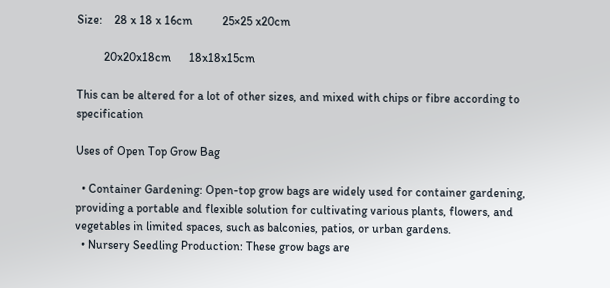Size:    28 x 18 x 16cm          25×25 x20cm

         20x20x18cm      18x18x15cm

This can be altered for a lot of other sizes, and mixed with chips or fibre according to specification

Uses of Open Top Grow Bag

  • Container Gardening: Open-top grow bags are widely used for container gardening, providing a portable and flexible solution for cultivating various plants, flowers, and vegetables in limited spaces, such as balconies, patios, or urban gardens.
  • Nursery Seedling Production: These grow bags are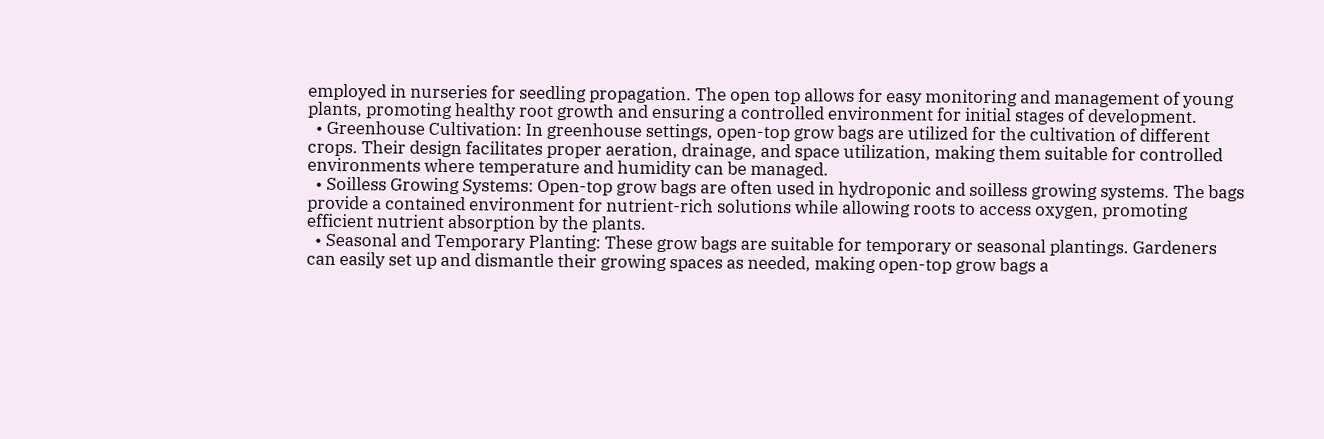employed in nurseries for seedling propagation. The open top allows for easy monitoring and management of young plants, promoting healthy root growth and ensuring a controlled environment for initial stages of development.
  • Greenhouse Cultivation: In greenhouse settings, open-top grow bags are utilized for the cultivation of different crops. Their design facilitates proper aeration, drainage, and space utilization, making them suitable for controlled environments where temperature and humidity can be managed.
  • Soilless Growing Systems: Open-top grow bags are often used in hydroponic and soilless growing systems. The bags provide a contained environment for nutrient-rich solutions while allowing roots to access oxygen, promoting efficient nutrient absorption by the plants.
  • Seasonal and Temporary Planting: These grow bags are suitable for temporary or seasonal plantings. Gardeners can easily set up and dismantle their growing spaces as needed, making open-top grow bags a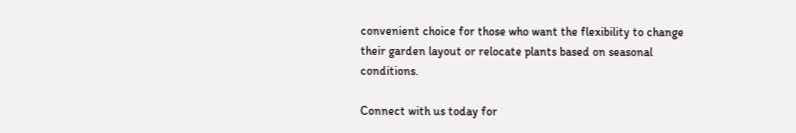convenient choice for those who want the flexibility to change their garden layout or relocate plants based on seasonal conditions.

Connect with us today for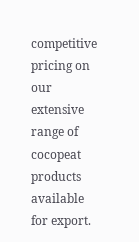competitive pricing on our extensive range of cocopeat products available for export.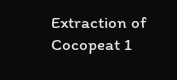Extraction of Cocopeat 1